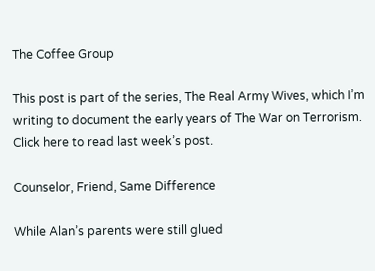The Coffee Group

This post is part of the series, The Real Army Wives, which I’m writing to document the early years of The War on Terrorism. Click here to read last week’s post.

Counselor, Friend, Same Difference

While Alan’s parents were still glued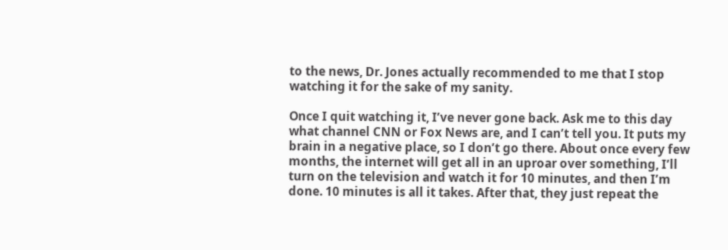to the news, Dr. Jones actually recommended to me that I stop watching it for the sake of my sanity.

Once I quit watching it, I’ve never gone back. Ask me to this day what channel CNN or Fox News are, and I can’t tell you. It puts my brain in a negative place, so I don’t go there. About once every few months, the internet will get all in an uproar over something, I’ll turn on the television and watch it for 10 minutes, and then I’m done. 10 minutes is all it takes. After that, they just repeat the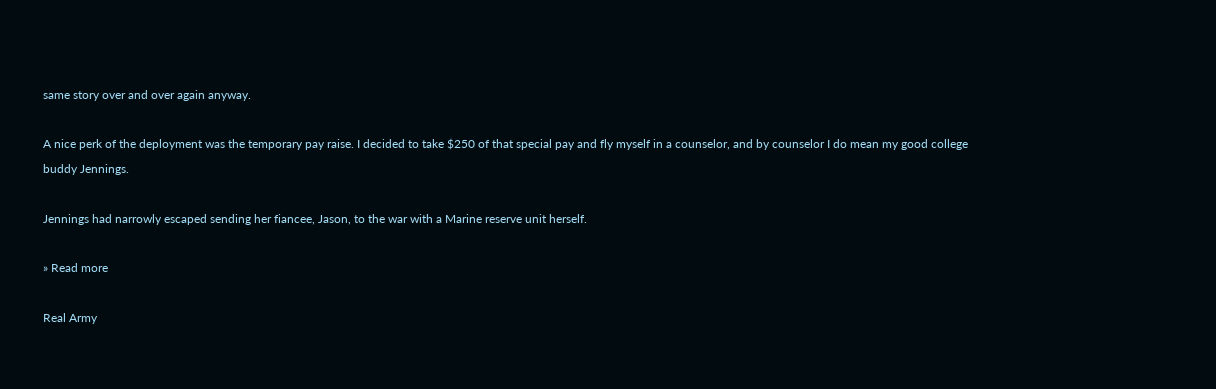same story over and over again anyway.

A nice perk of the deployment was the temporary pay raise. I decided to take $250 of that special pay and fly myself in a counselor, and by counselor I do mean my good college buddy Jennings.

Jennings had narrowly escaped sending her fiancee, Jason, to the war with a Marine reserve unit herself.

» Read more

Real Army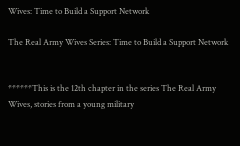Wives: Time to Build a Support Network

The Real Army Wives Series: Time to Build a Support Network


******This is the 12th chapter in the series The Real Army Wives, stories from a young military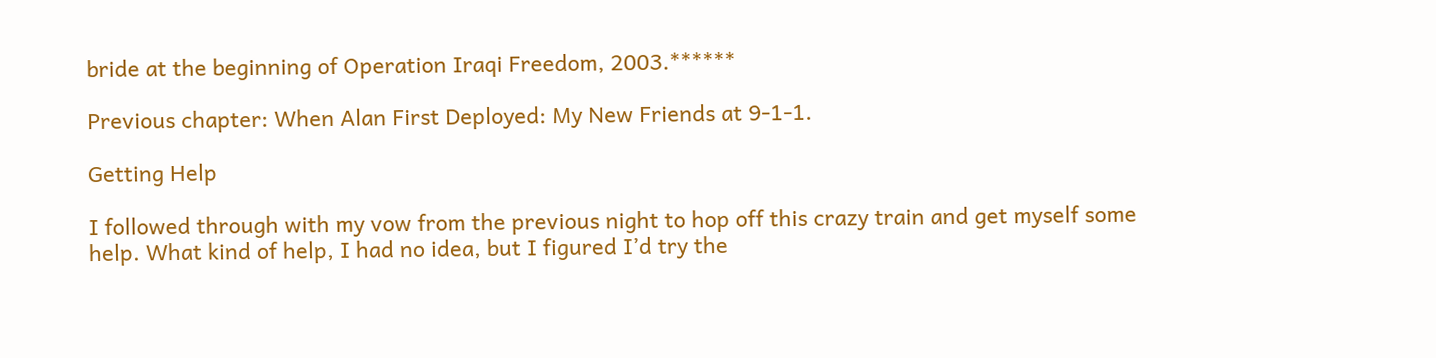bride at the beginning of Operation Iraqi Freedom, 2003.******

Previous chapter: When Alan First Deployed: My New Friends at 9-1-1.

Getting Help

I followed through with my vow from the previous night to hop off this crazy train and get myself some help. What kind of help, I had no idea, but I figured I’d try the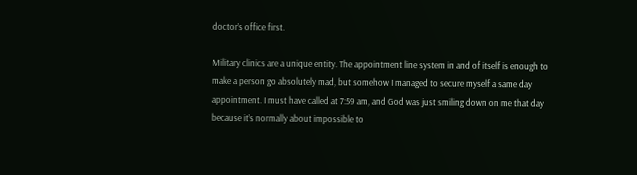doctor’s office first.

Military clinics are a unique entity. The appointment line system in and of itself is enough to make a person go absolutely mad, but somehow I managed to secure myself a same day appointment. I must have called at 7:59 am, and God was just smiling down on me that day because it’s normally about impossible to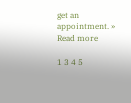get an appointment. » Read more

1 3 4 5